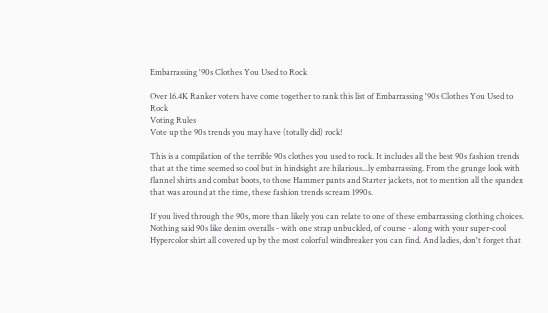Embarrassing '90s Clothes You Used to Rock

Over 16.4K Ranker voters have come together to rank this list of Embarrassing '90s Clothes You Used to Rock
Voting Rules
Vote up the 90s trends you may have (totally did) rock!

This is a compilation of the terrible 90s clothes you used to rock. It includes all the best 90s fashion trends that at the time seemed so cool but in hindsight are hilarious...ly embarrassing. From the grunge look with flannel shirts and combat boots, to those Hammer pants and Starter jackets, not to mention all the spandex that was around at the time, these fashion trends scream 1990s.

If you lived through the 90s, more than likely you can relate to one of these embarrassing clothing choices. Nothing said 90s like denim overalls - with one strap unbuckled, of course - along with your super-cool Hypercolor shirt all covered up by the most colorful windbreaker you can find. And ladies, don't forget that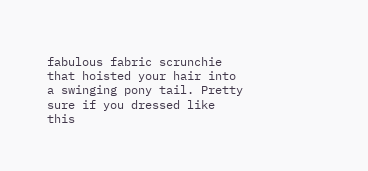fabulous fabric scrunchie that hoisted your hair into a swinging pony tail. Pretty sure if you dressed like this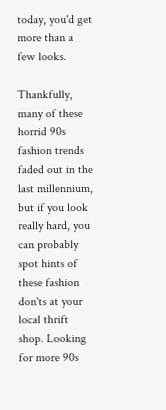today, you'd get more than a few looks.

Thankfully, many of these horrid 90s fashion trends faded out in the last millennium, but if you look really hard, you can probably spot hints of these fashion don'ts at your local thrift shop. Looking for more 90s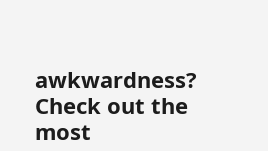awkwardness? Check out the most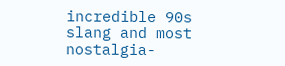incredible 90s slang and most nostalgia-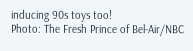inducing 90s toys too!
Photo: The Fresh Prince of Bel-Air/NBC